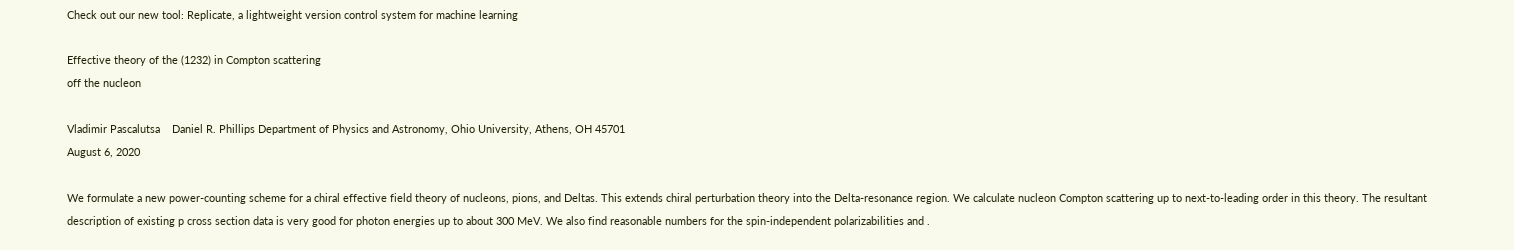Check out our new tool: Replicate, a lightweight version control system for machine learning

Effective theory of the (1232) in Compton scattering
off the nucleon

Vladimir Pascalutsa    Daniel R. Phillips Department of Physics and Astronomy, Ohio University, Athens, OH 45701
August 6, 2020

We formulate a new power-counting scheme for a chiral effective field theory of nucleons, pions, and Deltas. This extends chiral perturbation theory into the Delta-resonance region. We calculate nucleon Compton scattering up to next-to-leading order in this theory. The resultant description of existing p cross section data is very good for photon energies up to about 300 MeV. We also find reasonable numbers for the spin-independent polarizabilities and .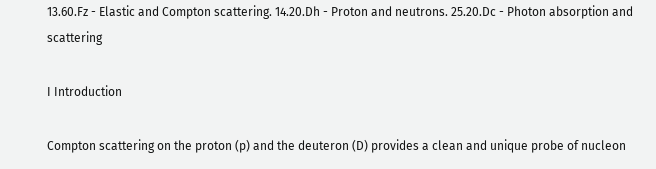13.60.Fz - Elastic and Compton scattering. 14.20.Dh - Proton and neutrons. 25.20.Dc - Photon absorption and scattering

I Introduction

Compton scattering on the proton (p) and the deuteron (D) provides a clean and unique probe of nucleon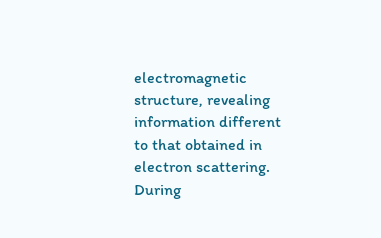electromagnetic structure, revealing information different to that obtained in electron scattering. During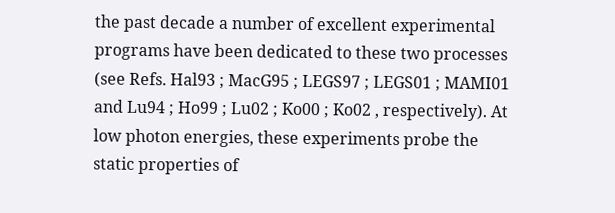the past decade a number of excellent experimental programs have been dedicated to these two processes (see Refs. Hal93 ; MacG95 ; LEGS97 ; LEGS01 ; MAMI01 and Lu94 ; Ho99 ; Lu02 ; Ko00 ; Ko02 , respectively). At low photon energies, these experiments probe the static properties of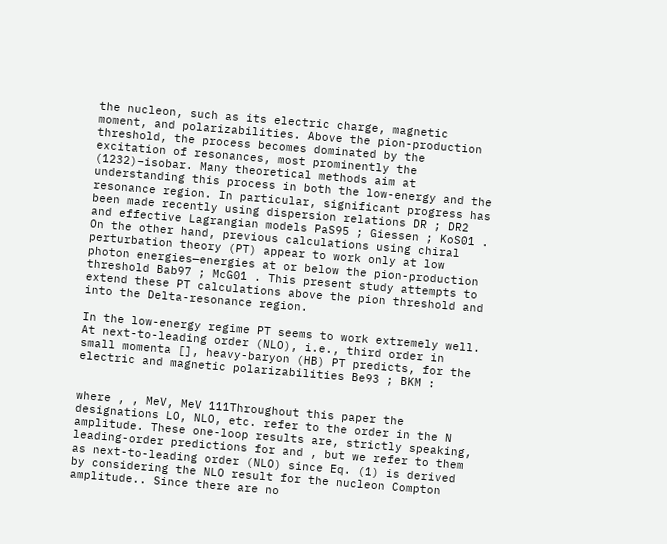the nucleon, such as its electric charge, magnetic moment, and polarizabilities. Above the pion-production threshold, the process becomes dominated by the excitation of resonances, most prominently the (1232)–isobar. Many theoretical methods aim at understanding this process in both the low-energy and the resonance region. In particular, significant progress has been made recently using dispersion relations DR ; DR2 and effective Lagrangian models PaS95 ; Giessen ; KoS01 . On the other hand, previous calculations using chiral perturbation theory (PT) appear to work only at low photon energies—energies at or below the pion-production threshold Bab97 ; McG01 . This present study attempts to extend these PT calculations above the pion threshold and into the Delta-resonance region.

In the low-energy regime PT seems to work extremely well. At next-to-leading order (NLO), i.e., third order in small momenta [], heavy-baryon (HB) PT predicts, for the electric and magnetic polarizabilities Be93 ; BKM :


where , , MeV, MeV 111Throughout this paper the designations LO, NLO, etc. refer to the order in the N amplitude. These one-loop results are, strictly speaking, leading-order predictions for and , but we refer to them as next-to-leading order (NLO) since Eq. (1) is derived by considering the NLO result for the nucleon Compton amplitude.. Since there are no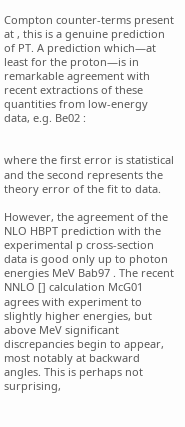Compton counter-terms present at , this is a genuine prediction of PT. A prediction which—at least for the proton—is in remarkable agreement with recent extractions of these quantities from low-energy data, e.g. Be02 :


where the first error is statistical and the second represents the theory error of the fit to data.

However, the agreement of the NLO HBPT prediction with the experimental p cross-section data is good only up to photon energies MeV Bab97 . The recent NNLO [] calculation McG01 agrees with experiment to slightly higher energies, but above MeV significant discrepancies begin to appear, most notably at backward angles. This is perhaps not surprising,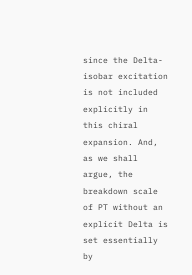since the Delta-isobar excitation is not included explicitly in this chiral expansion. And, as we shall argue, the breakdown scale of PT without an explicit Delta is set essentially by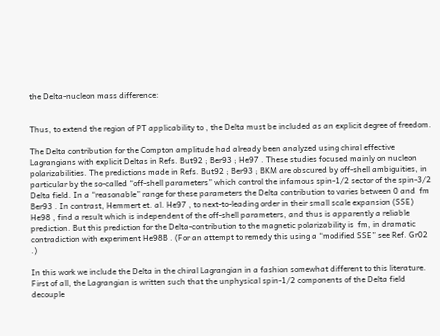the Delta-nucleon mass difference:


Thus, to extend the region of PT applicability to , the Delta must be included as an explicit degree of freedom.

The Delta contribution for the Compton amplitude had already been analyzed using chiral effective Lagrangians with explicit Deltas in Refs. But92 ; Ber93 ; He97 . These studies focused mainly on nucleon polarizabilities. The predictions made in Refs. But92 ; Ber93 ; BKM are obscured by off-shell ambiguities, in particular by the so-called “off-shell parameters” which control the infamous spin-1/2 sector of the spin-3/2 Delta field. In a “reasonable” range for these parameters the Delta contribution to varies between 0 and  fm Ber93 . In contrast, Hemmert et. al. He97 , to next-to-leading order in their small scale expansion (SSE) He98 , find a result which is independent of the off-shell parameters, and thus is apparently a reliable prediction. But this prediction for the Delta-contribution to the magnetic polarizability is  fm, in dramatic contradiction with experiment He98B . (For an attempt to remedy this using a “modified SSE” see Ref. Gr02 .)

In this work we include the Delta in the chiral Lagrangian in a fashion somewhat different to this literature. First of all, the Lagrangian is written such that the unphysical spin-1/2 components of the Delta field decouple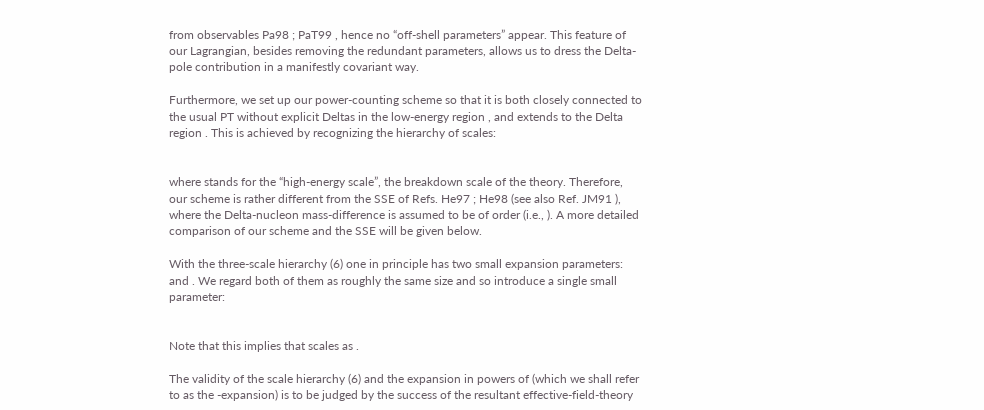from observables Pa98 ; PaT99 , hence no “off-shell parameters” appear. This feature of our Lagrangian, besides removing the redundant parameters, allows us to dress the Delta-pole contribution in a manifestly covariant way.

Furthermore, we set up our power-counting scheme so that it is both closely connected to the usual PT without explicit Deltas in the low-energy region , and extends to the Delta region . This is achieved by recognizing the hierarchy of scales:


where stands for the “high-energy scale”, the breakdown scale of the theory. Therefore, our scheme is rather different from the SSE of Refs. He97 ; He98 (see also Ref. JM91 ), where the Delta-nucleon mass-difference is assumed to be of order (i.e., ). A more detailed comparison of our scheme and the SSE will be given below.

With the three-scale hierarchy (6) one in principle has two small expansion parameters: and . We regard both of them as roughly the same size and so introduce a single small parameter:


Note that this implies that scales as .

The validity of the scale hierarchy (6) and the expansion in powers of (which we shall refer to as the -expansion) is to be judged by the success of the resultant effective-field-theory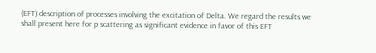(EFT) description of processes involving the excitation of Delta. We regard the results we shall present here for p scattering as significant evidence in favor of this EFT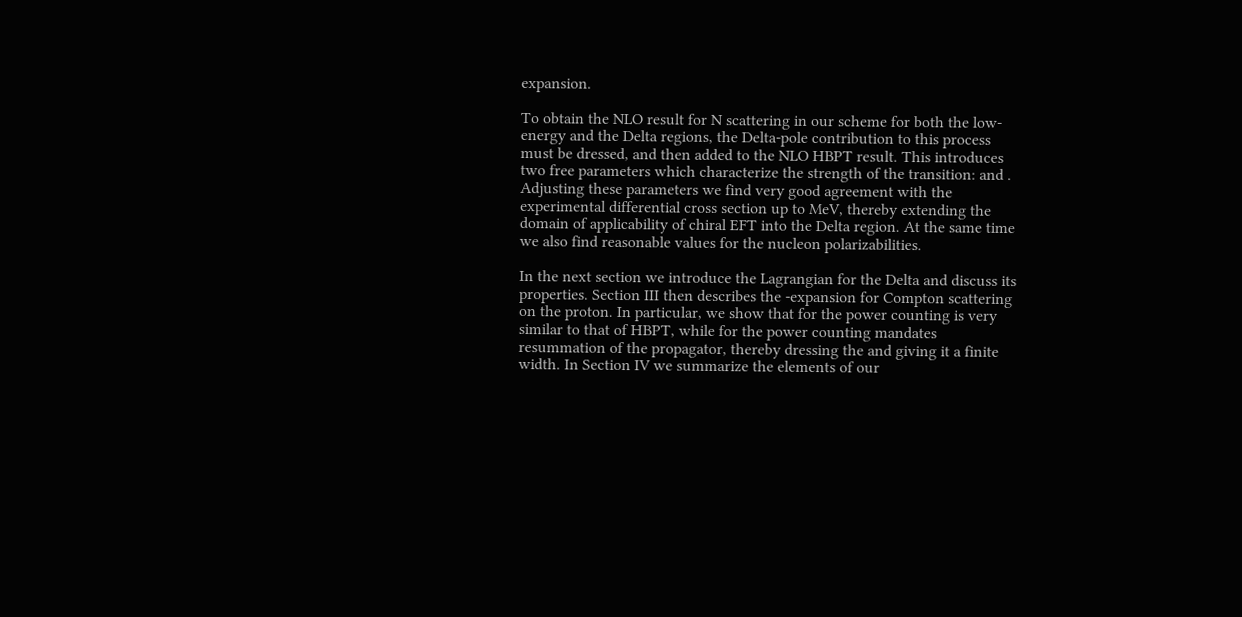expansion.

To obtain the NLO result for N scattering in our scheme for both the low-energy and the Delta regions, the Delta-pole contribution to this process must be dressed, and then added to the NLO HBPT result. This introduces two free parameters which characterize the strength of the transition: and . Adjusting these parameters we find very good agreement with the experimental differential cross section up to MeV, thereby extending the domain of applicability of chiral EFT into the Delta region. At the same time we also find reasonable values for the nucleon polarizabilities.

In the next section we introduce the Lagrangian for the Delta and discuss its properties. Section III then describes the -expansion for Compton scattering on the proton. In particular, we show that for the power counting is very similar to that of HBPT, while for the power counting mandates resummation of the propagator, thereby dressing the and giving it a finite width. In Section IV we summarize the elements of our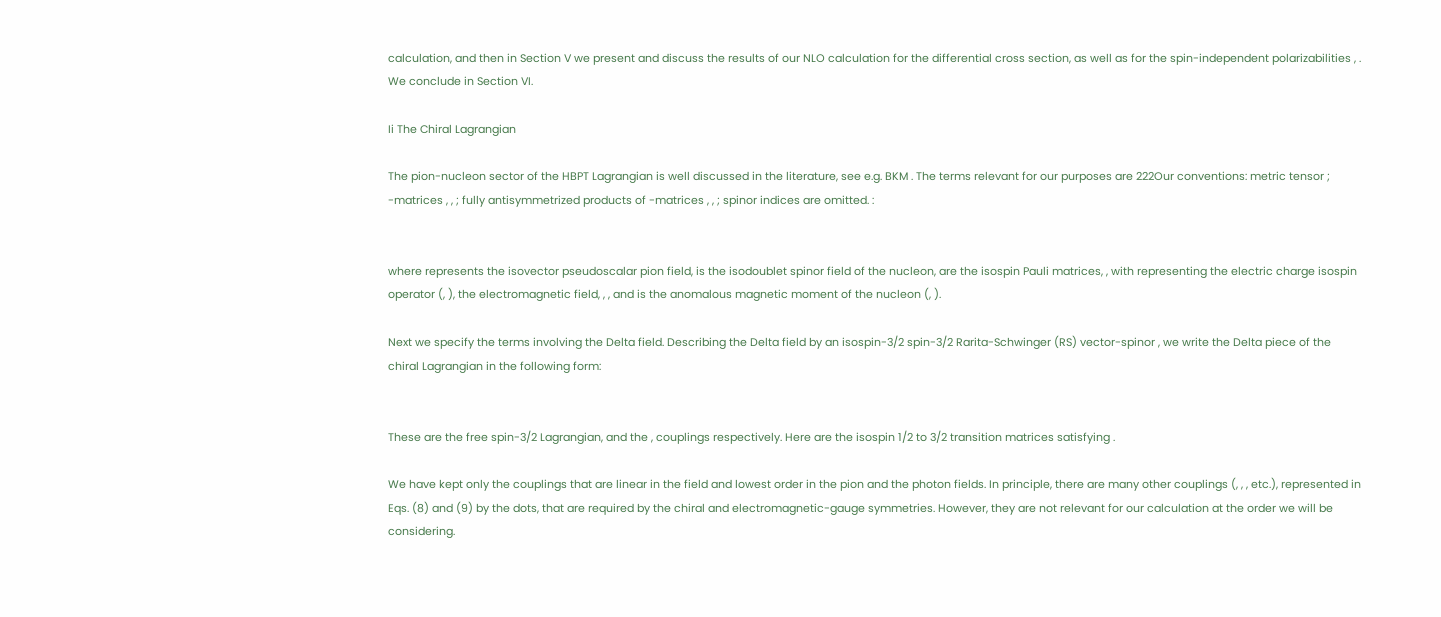calculation, and then in Section V we present and discuss the results of our NLO calculation for the differential cross section, as well as for the spin-independent polarizabilities , . We conclude in Section VI.

Ii The Chiral Lagrangian

The pion-nucleon sector of the HBPT Lagrangian is well discussed in the literature, see e.g. BKM . The terms relevant for our purposes are 222Our conventions: metric tensor ; -matrices , , ; fully antisymmetrized products of -matrices , , ; spinor indices are omitted. :


where represents the isovector pseudoscalar pion field, is the isodoublet spinor field of the nucleon, are the isospin Pauli matrices, , with representing the electric charge isospin operator (, ), the electromagnetic field, , , and is the anomalous magnetic moment of the nucleon (, ).

Next we specify the terms involving the Delta field. Describing the Delta field by an isospin-3/2 spin-3/2 Rarita-Schwinger (RS) vector-spinor , we write the Delta piece of the chiral Lagrangian in the following form:


These are the free spin-3/2 Lagrangian, and the , couplings respectively. Here are the isospin 1/2 to 3/2 transition matrices satisfying .

We have kept only the couplings that are linear in the field and lowest order in the pion and the photon fields. In principle, there are many other couplings (, , , etc.), represented in Eqs. (8) and (9) by the dots, that are required by the chiral and electromagnetic-gauge symmetries. However, they are not relevant for our calculation at the order we will be considering.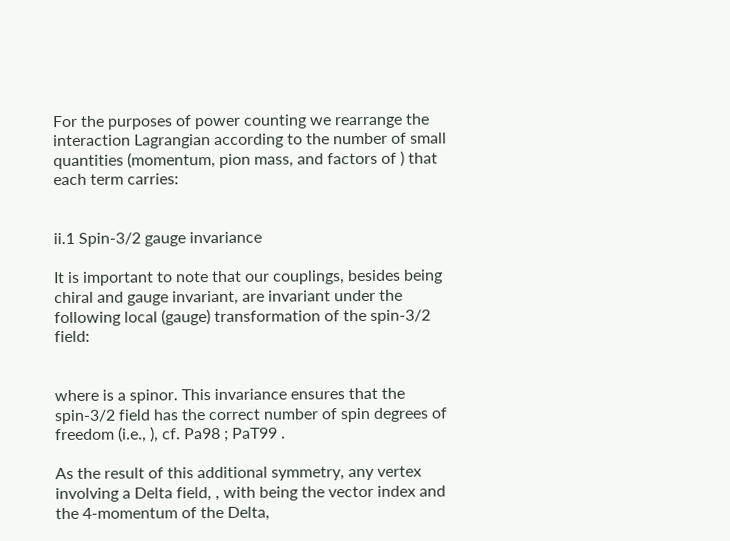For the purposes of power counting we rearrange the interaction Lagrangian according to the number of small quantities (momentum, pion mass, and factors of ) that each term carries:


ii.1 Spin-3/2 gauge invariance

It is important to note that our couplings, besides being chiral and gauge invariant, are invariant under the following local (gauge) transformation of the spin-3/2 field:


where is a spinor. This invariance ensures that the spin-3/2 field has the correct number of spin degrees of freedom (i.e., ), cf. Pa98 ; PaT99 .

As the result of this additional symmetry, any vertex involving a Delta field, , with being the vector index and the 4-momentum of the Delta,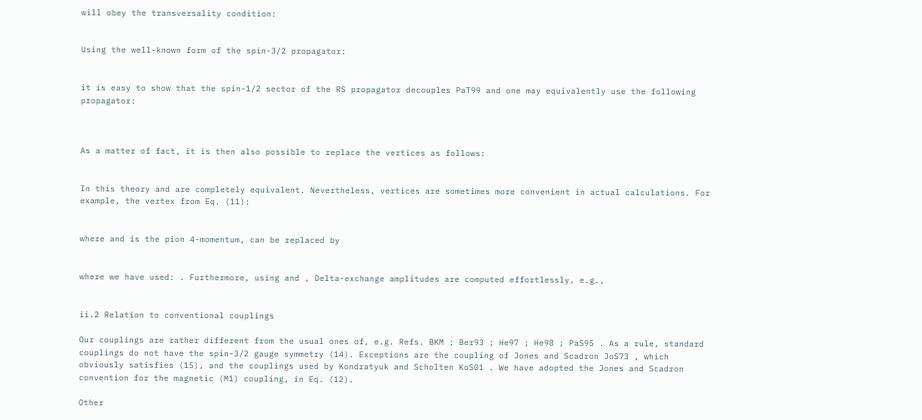will obey the transversality condition:


Using the well-known form of the spin-3/2 propagator:


it is easy to show that the spin-1/2 sector of the RS propagator decouples PaT99 and one may equivalently use the following propagator:



As a matter of fact, it is then also possible to replace the vertices as follows:


In this theory and are completely equivalent. Nevertheless, vertices are sometimes more convenient in actual calculations. For example, the vertex from Eq. (11):


where and is the pion 4-momentum, can be replaced by


where we have used: . Furthermore, using and , Delta-exchange amplitudes are computed effortlessly, e.g.,


ii.2 Relation to conventional couplings

Our couplings are rather different from the usual ones of, e.g. Refs. BKM ; Ber93 ; He97 ; He98 ; PaS95 . As a rule, standard couplings do not have the spin-3/2 gauge symmetry (14). Exceptions are the coupling of Jones and Scadron JoS73 , which obviously satisfies (15), and the couplings used by Kondratyuk and Scholten KoS01 . We have adopted the Jones and Scadron convention for the magnetic (M1) coupling, in Eq. (12).

Other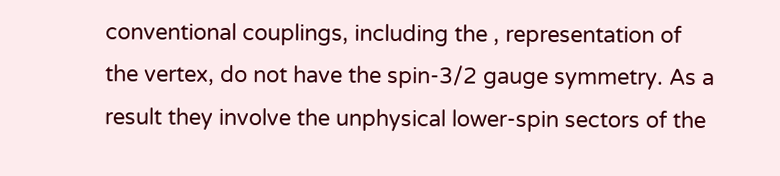conventional couplings, including the , representation of the vertex, do not have the spin-3/2 gauge symmetry. As a result they involve the unphysical lower-spin sectors of the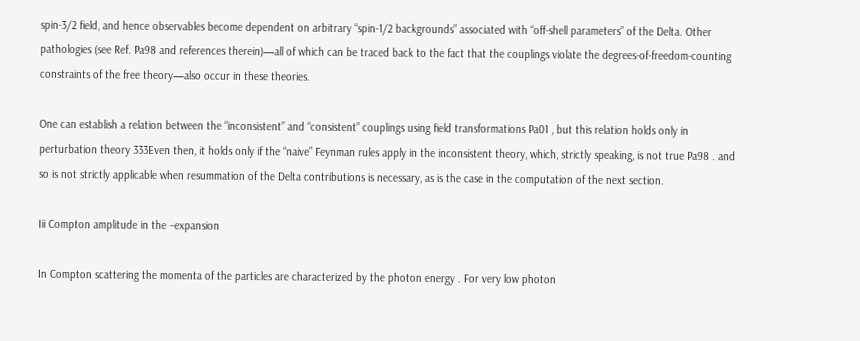spin-3/2 field, and hence observables become dependent on arbitrary “spin-1/2 backgrounds” associated with “off-shell parameters” of the Delta. Other pathologies (see Ref. Pa98 and references therein)—all of which can be traced back to the fact that the couplings violate the degrees-of-freedom-counting constraints of the free theory—also occur in these theories.

One can establish a relation between the “inconsistent” and “consistent” couplings using field transformations Pa01 , but this relation holds only in perturbation theory 333Even then, it holds only if the “naive” Feynman rules apply in the inconsistent theory, which, strictly speaking, is not true Pa98 . and so is not strictly applicable when resummation of the Delta contributions is necessary, as is the case in the computation of the next section.

Iii Compton amplitude in the –expansion

In Compton scattering the momenta of the particles are characterized by the photon energy . For very low photon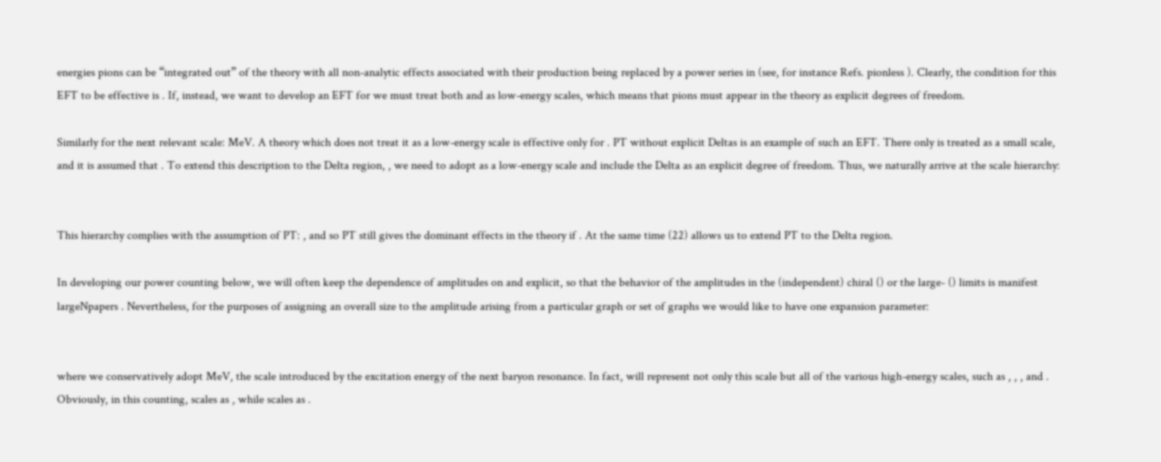energies pions can be “integrated out” of the theory with all non-analytic effects associated with their production being replaced by a power series in (see, for instance Refs. pionless ). Clearly, the condition for this EFT to be effective is . If, instead, we want to develop an EFT for we must treat both and as low-energy scales, which means that pions must appear in the theory as explicit degrees of freedom.

Similarly for the next relevant scale: MeV. A theory which does not treat it as a low-energy scale is effective only for . PT without explicit Deltas is an example of such an EFT. There only is treated as a small scale, and it is assumed that . To extend this description to the Delta region, , we need to adopt as a low-energy scale and include the Delta as an explicit degree of freedom. Thus, we naturally arrive at the scale hierarchy:


This hierarchy complies with the assumption of PT: , and so PT still gives the dominant effects in the theory if . At the same time (22) allows us to extend PT to the Delta region.

In developing our power counting below, we will often keep the dependence of amplitudes on and explicit, so that the behavior of the amplitudes in the (independent) chiral () or the large- () limits is manifest largeNpapers . Nevertheless, for the purposes of assigning an overall size to the amplitude arising from a particular graph or set of graphs we would like to have one expansion parameter:


where we conservatively adopt MeV, the scale introduced by the excitation energy of the next baryon resonance. In fact, will represent not only this scale but all of the various high-energy scales, such as , , , and . Obviously, in this counting, scales as , while scales as .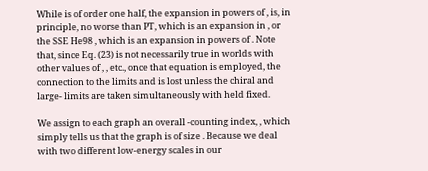While is of order one half, the expansion in powers of , is, in principle, no worse than PT, which is an expansion in , or the SSE He98 , which is an expansion in powers of . Note that, since Eq. (23) is not necessarily true in worlds with other values of , , etc., once that equation is employed, the connection to the limits and is lost unless the chiral and large- limits are taken simultaneously with held fixed.

We assign to each graph an overall -counting index, , which simply tells us that the graph is of size . Because we deal with two different low-energy scales in our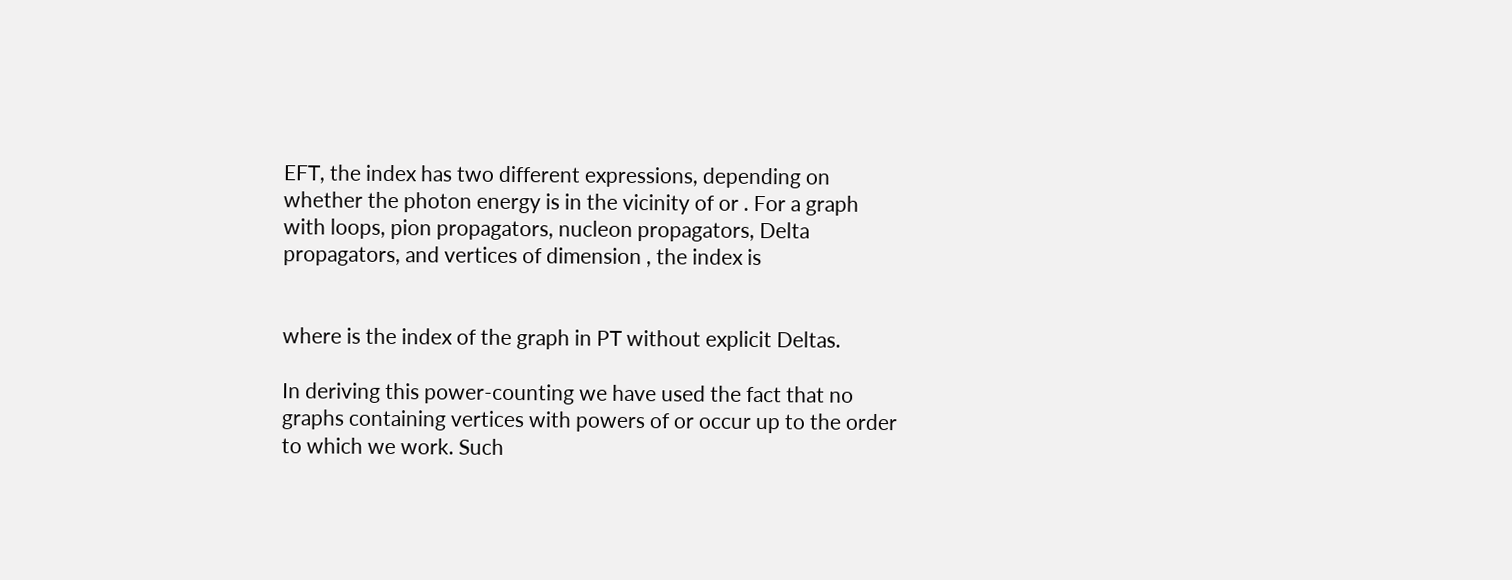EFT, the index has two different expressions, depending on whether the photon energy is in the vicinity of or . For a graph with loops, pion propagators, nucleon propagators, Delta propagators, and vertices of dimension , the index is


where is the index of the graph in PT without explicit Deltas.

In deriving this power-counting we have used the fact that no graphs containing vertices with powers of or occur up to the order to which we work. Such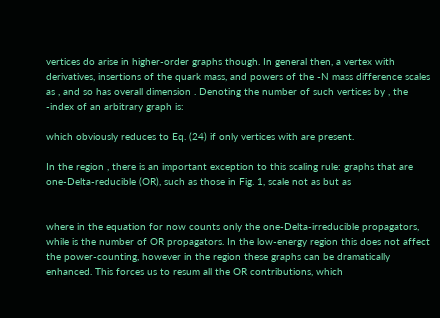vertices do arise in higher-order graphs though. In general then, a vertex with derivatives, insertions of the quark mass, and powers of the -N mass difference scales as , and so has overall dimension . Denoting the number of such vertices by , the -index of an arbitrary graph is:

which obviously reduces to Eq. (24) if only vertices with are present.

In the region , there is an important exception to this scaling rule: graphs that are one-Delta-reducible (OR), such as those in Fig. 1, scale not as but as


where in the equation for now counts only the one-Delta-irreducible propagators, while is the number of OR propagators. In the low-energy region this does not affect the power-counting, however in the region these graphs can be dramatically enhanced. This forces us to resum all the OR contributions, which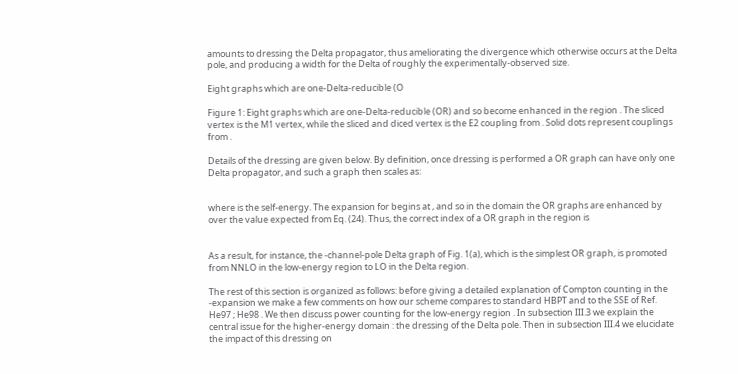amounts to dressing the Delta propagator, thus ameliorating the divergence which otherwise occurs at the Delta pole, and producing a width for the Delta of roughly the experimentally-observed size.

Eight graphs which are one-Delta-reducible (O

Figure 1: Eight graphs which are one-Delta-reducible (OR) and so become enhanced in the region . The sliced vertex is the M1 vertex, while the sliced and diced vertex is the E2 coupling from . Solid dots represent couplings from .

Details of the dressing are given below. By definition, once dressing is performed a OR graph can have only one Delta propagator, and such a graph then scales as:


where is the self-energy. The expansion for begins at , and so in the domain the OR graphs are enhanced by over the value expected from Eq. (24). Thus, the correct index of a OR graph in the region is


As a result, for instance, the -channel-pole Delta graph of Fig. 1(a), which is the simplest OR graph, is promoted from NNLO in the low-energy region to LO in the Delta region.

The rest of this section is organized as follows: before giving a detailed explanation of Compton counting in the -expansion we make a few comments on how our scheme compares to standard HBPT and to the SSE of Ref. He97 ; He98 . We then discuss power counting for the low-energy region . In subsection III.3 we explain the central issue for the higher-energy domain : the dressing of the Delta pole. Then in subsection III.4 we elucidate the impact of this dressing on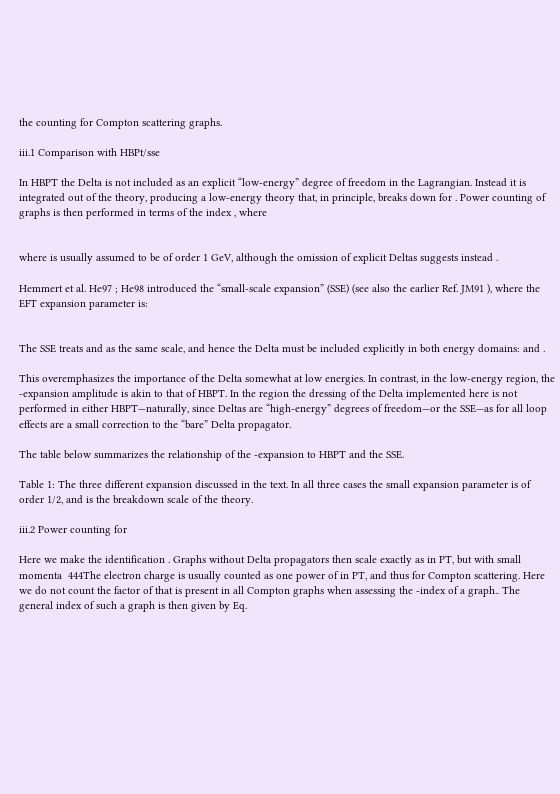the counting for Compton scattering graphs.

iii.1 Comparison with HBPt/sse

In HBPT the Delta is not included as an explicit “low-energy” degree of freedom in the Lagrangian. Instead it is integrated out of the theory, producing a low-energy theory that, in principle, breaks down for . Power counting of graphs is then performed in terms of the index , where


where is usually assumed to be of order 1 GeV, although the omission of explicit Deltas suggests instead .

Hemmert et al. He97 ; He98 introduced the “small-scale expansion” (SSE) (see also the earlier Ref. JM91 ), where the EFT expansion parameter is:


The SSE treats and as the same scale, and hence the Delta must be included explicitly in both energy domains: and .

This overemphasizes the importance of the Delta somewhat at low energies. In contrast, in the low-energy region, the -expansion amplitude is akin to that of HBPT. In the region the dressing of the Delta implemented here is not performed in either HBPT—naturally, since Deltas are “high-energy” degrees of freedom—or the SSE—as for all loop effects are a small correction to the “bare” Delta propagator.

The table below summarizes the relationship of the -expansion to HBPT and the SSE.

Table 1: The three different expansion discussed in the text. In all three cases the small expansion parameter is of order 1/2, and is the breakdown scale of the theory.

iii.2 Power counting for

Here we make the identification . Graphs without Delta propagators then scale exactly as in PT, but with small momenta  444The electron charge is usually counted as one power of in PT, and thus for Compton scattering. Here we do not count the factor of that is present in all Compton graphs when assessing the -index of a graph.. The general index of such a graph is then given by Eq.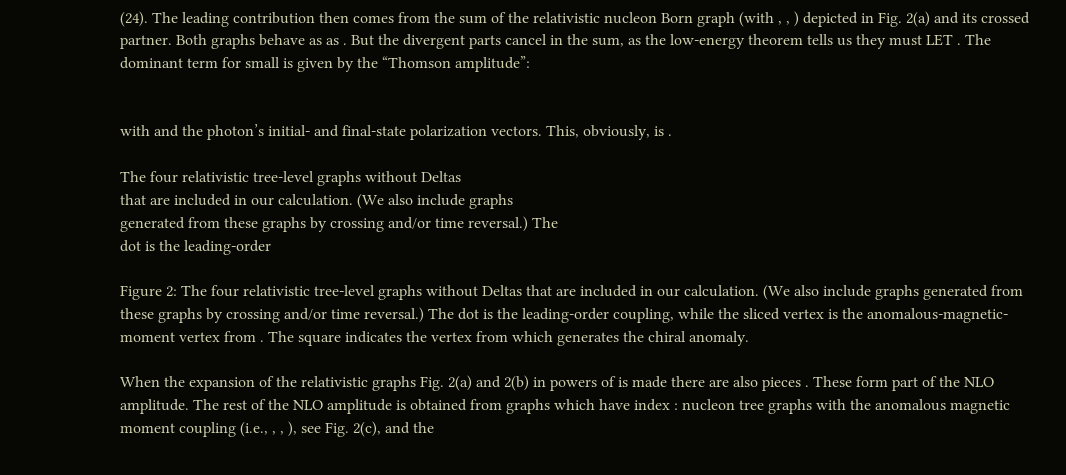(24). The leading contribution then comes from the sum of the relativistic nucleon Born graph (with , , ) depicted in Fig. 2(a) and its crossed partner. Both graphs behave as as . But the divergent parts cancel in the sum, as the low-energy theorem tells us they must LET . The dominant term for small is given by the “Thomson amplitude”:


with and the photon’s initial- and final-state polarization vectors. This, obviously, is .

The four relativistic tree-level graphs without Deltas
that are included in our calculation. (We also include graphs
generated from these graphs by crossing and/or time reversal.) The
dot is the leading-order

Figure 2: The four relativistic tree-level graphs without Deltas that are included in our calculation. (We also include graphs generated from these graphs by crossing and/or time reversal.) The dot is the leading-order coupling, while the sliced vertex is the anomalous-magnetic-moment vertex from . The square indicates the vertex from which generates the chiral anomaly.

When the expansion of the relativistic graphs Fig. 2(a) and 2(b) in powers of is made there are also pieces . These form part of the NLO amplitude. The rest of the NLO amplitude is obtained from graphs which have index : nucleon tree graphs with the anomalous magnetic moment coupling (i.e., , , ), see Fig. 2(c), and the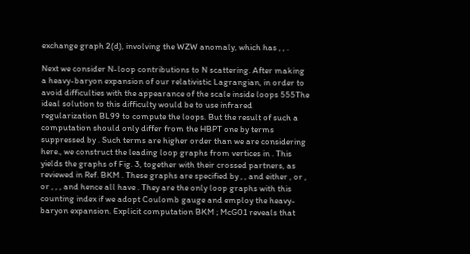exchange graph 2(d), involving the WZW anomaly, which has , , .

Next we consider N-loop contributions to N scattering. After making a heavy-baryon expansion of our relativistic Lagrangian, in order to avoid difficulties with the appearance of the scale inside loops 555The ideal solution to this difficulty would be to use infrared regularization BL99 to compute the loops. But the result of such a computation should only differ from the HBPT one by terms suppressed by . Such terms are higher order than we are considering here., we construct the leading loop graphs from vertices in . This yields the graphs of Fig. 3, together with their crossed partners, as reviewed in Ref. BKM . These graphs are specified by , , and either , or , or , , , and hence all have . They are the only loop graphs with this counting index if we adopt Coulomb gauge and employ the heavy-baryon expansion. Explicit computation BKM ; McG01 reveals that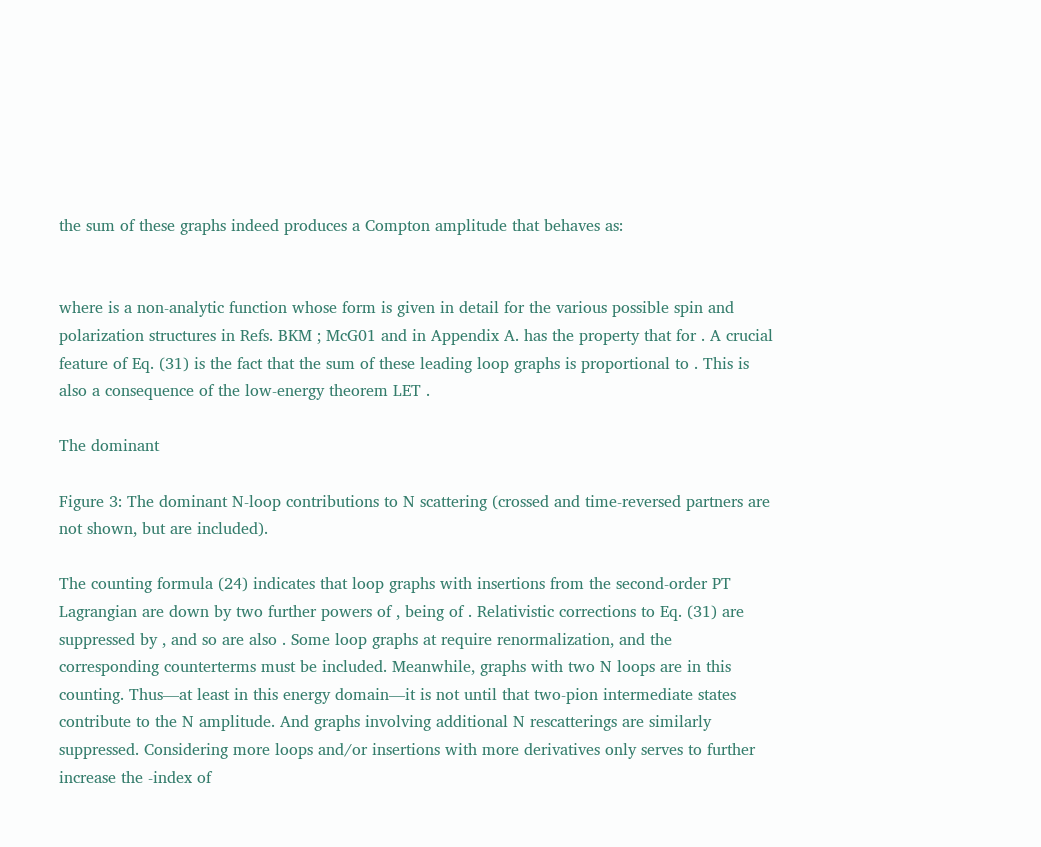the sum of these graphs indeed produces a Compton amplitude that behaves as:


where is a non-analytic function whose form is given in detail for the various possible spin and polarization structures in Refs. BKM ; McG01 and in Appendix A. has the property that for . A crucial feature of Eq. (31) is the fact that the sum of these leading loop graphs is proportional to . This is also a consequence of the low-energy theorem LET .

The dominant

Figure 3: The dominant N-loop contributions to N scattering (crossed and time-reversed partners are not shown, but are included).

The counting formula (24) indicates that loop graphs with insertions from the second-order PT Lagrangian are down by two further powers of , being of . Relativistic corrections to Eq. (31) are suppressed by , and so are also . Some loop graphs at require renormalization, and the corresponding counterterms must be included. Meanwhile, graphs with two N loops are in this counting. Thus—at least in this energy domain—it is not until that two-pion intermediate states contribute to the N amplitude. And graphs involving additional N rescatterings are similarly suppressed. Considering more loops and/or insertions with more derivatives only serves to further increase the -index of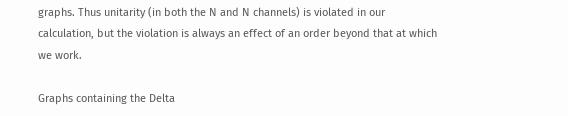graphs. Thus unitarity (in both the N and N channels) is violated in our calculation, but the violation is always an effect of an order beyond that at which we work.

Graphs containing the Delta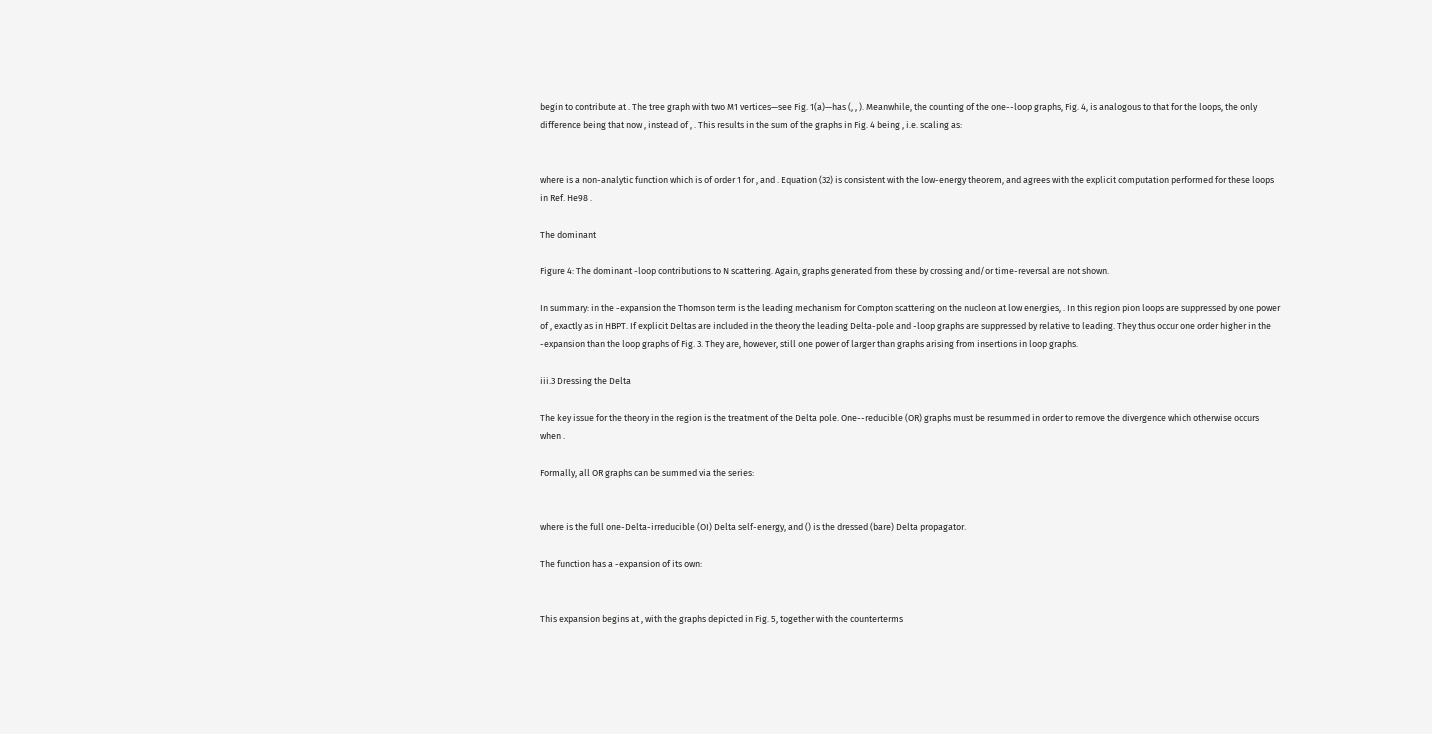begin to contribute at . The tree graph with two M1 vertices—see Fig. 1(a)—has (, , ). Meanwhile, the counting of the one--loop graphs, Fig. 4, is analogous to that for the loops, the only difference being that now , instead of , . This results in the sum of the graphs in Fig. 4 being , i.e. scaling as:


where is a non-analytic function which is of order 1 for , and . Equation (32) is consistent with the low-energy theorem, and agrees with the explicit computation performed for these loops in Ref. He98 .

The dominant

Figure 4: The dominant -loop contributions to N scattering. Again, graphs generated from these by crossing and/or time-reversal are not shown.

In summary: in the -expansion the Thomson term is the leading mechanism for Compton scattering on the nucleon at low energies, . In this region pion loops are suppressed by one power of , exactly as in HBPT. If explicit Deltas are included in the theory the leading Delta-pole and -loop graphs are suppressed by relative to leading. They thus occur one order higher in the -expansion than the loop graphs of Fig. 3. They are, however, still one power of larger than graphs arising from insertions in loop graphs.

iii.3 Dressing the Delta

The key issue for the theory in the region is the treatment of the Delta pole. One--reducible (OR) graphs must be resummed in order to remove the divergence which otherwise occurs when .

Formally, all OR graphs can be summed via the series:


where is the full one-Delta-irreducible (OI) Delta self-energy, and () is the dressed (bare) Delta propagator.

The function has a -expansion of its own:


This expansion begins at , with the graphs depicted in Fig. 5, together with the counterterms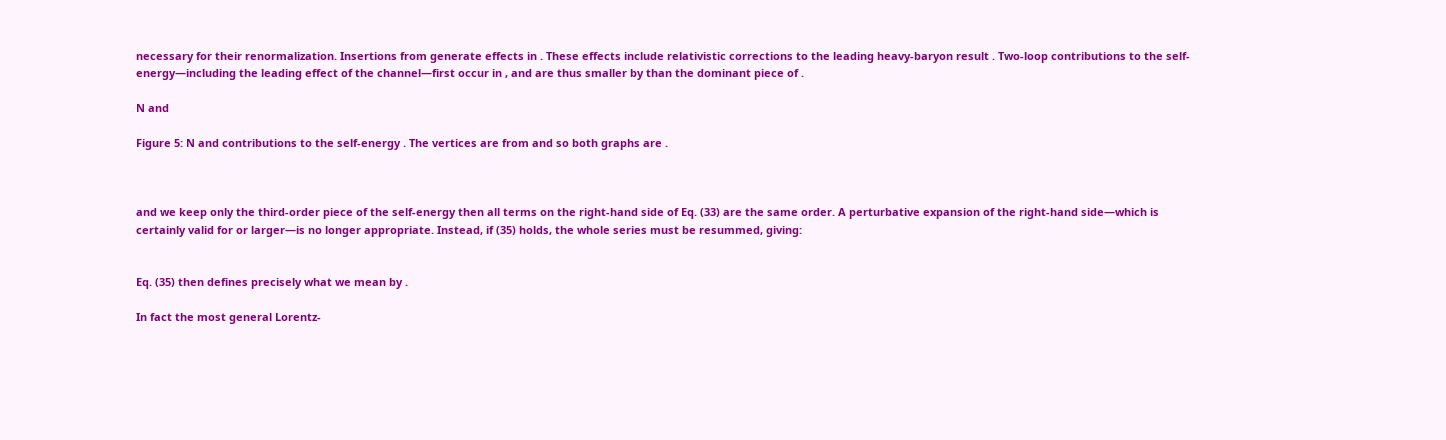necessary for their renormalization. Insertions from generate effects in . These effects include relativistic corrections to the leading heavy-baryon result . Two-loop contributions to the self-energy—including the leading effect of the channel—first occur in , and are thus smaller by than the dominant piece of .

N and

Figure 5: N and contributions to the self-energy . The vertices are from and so both graphs are .



and we keep only the third-order piece of the self-energy then all terms on the right-hand side of Eq. (33) are the same order. A perturbative expansion of the right-hand side—which is certainly valid for or larger—is no longer appropriate. Instead, if (35) holds, the whole series must be resummed, giving:


Eq. (35) then defines precisely what we mean by .

In fact the most general Lorentz-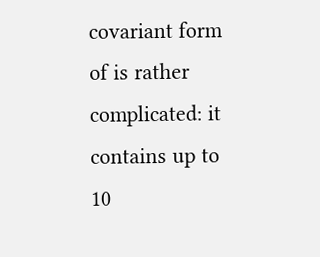covariant form of is rather complicated: it contains up to 10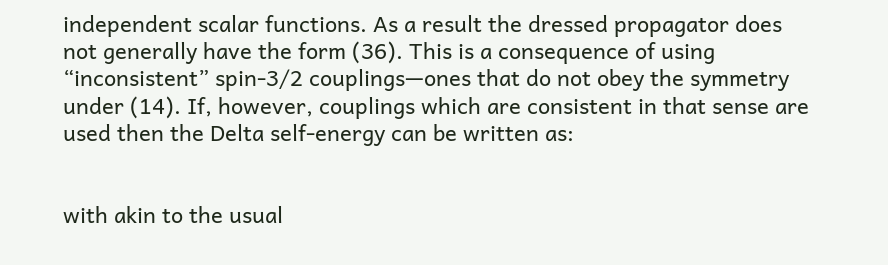independent scalar functions. As a result the dressed propagator does not generally have the form (36). This is a consequence of using “inconsistent” spin-3/2 couplings—ones that do not obey the symmetry under (14). If, however, couplings which are consistent in that sense are used then the Delta self-energy can be written as:


with akin to the usual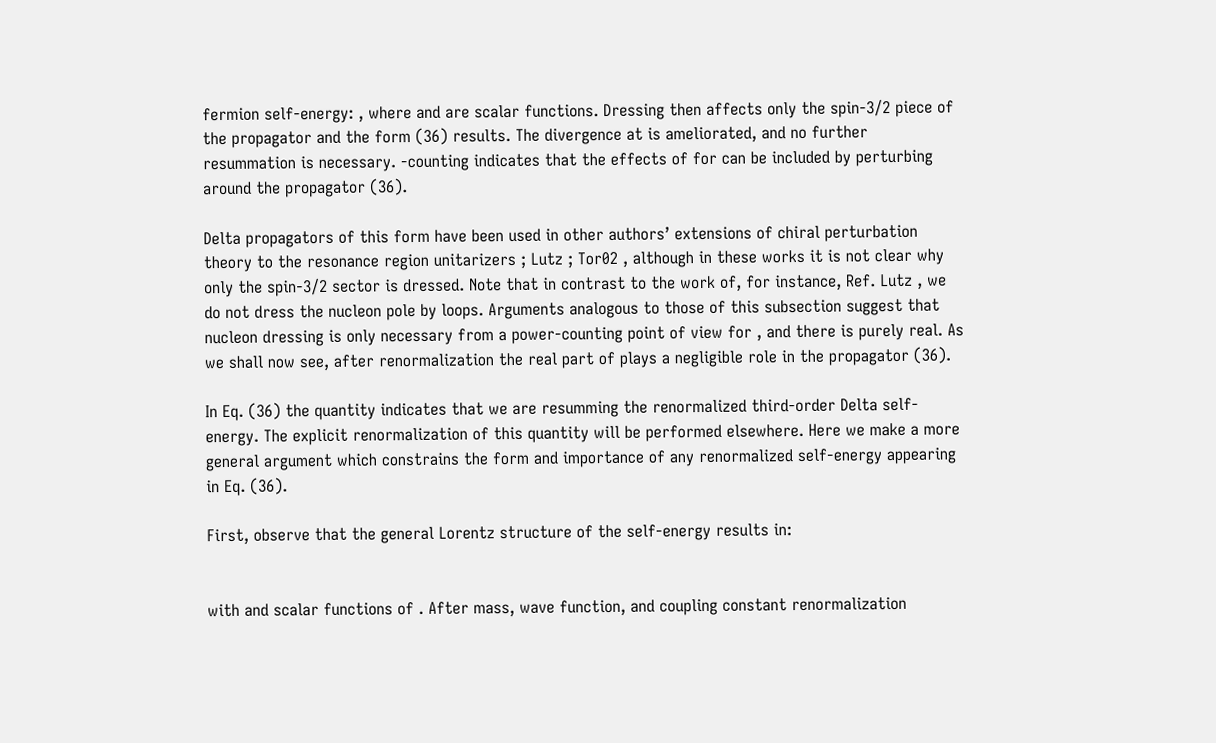fermion self-energy: , where and are scalar functions. Dressing then affects only the spin-3/2 piece of the propagator and the form (36) results. The divergence at is ameliorated, and no further resummation is necessary. -counting indicates that the effects of for can be included by perturbing around the propagator (36).

Delta propagators of this form have been used in other authors’ extensions of chiral perturbation theory to the resonance region unitarizers ; Lutz ; Tor02 , although in these works it is not clear why only the spin-3/2 sector is dressed. Note that in contrast to the work of, for instance, Ref. Lutz , we do not dress the nucleon pole by loops. Arguments analogous to those of this subsection suggest that nucleon dressing is only necessary from a power-counting point of view for , and there is purely real. As we shall now see, after renormalization the real part of plays a negligible role in the propagator (36).

In Eq. (36) the quantity indicates that we are resumming the renormalized third-order Delta self-energy. The explicit renormalization of this quantity will be performed elsewhere. Here we make a more general argument which constrains the form and importance of any renormalized self-energy appearing in Eq. (36).

First, observe that the general Lorentz structure of the self-energy results in:


with and scalar functions of . After mass, wave function, and coupling constant renormalization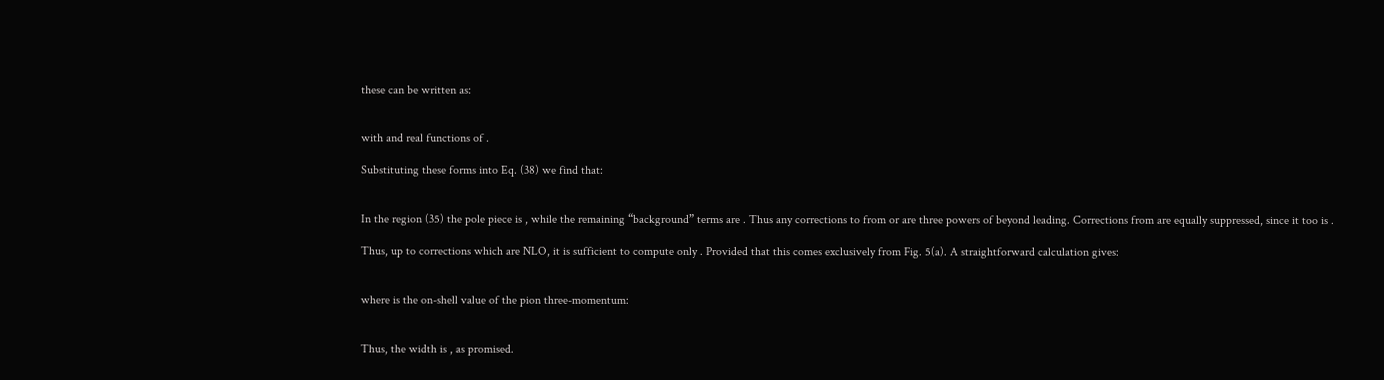these can be written as:


with and real functions of .

Substituting these forms into Eq. (38) we find that:


In the region (35) the pole piece is , while the remaining “background” terms are . Thus any corrections to from or are three powers of beyond leading. Corrections from are equally suppressed, since it too is .

Thus, up to corrections which are NLO, it is sufficient to compute only . Provided that this comes exclusively from Fig. 5(a). A straightforward calculation gives:


where is the on-shell value of the pion three-momentum:


Thus, the width is , as promised.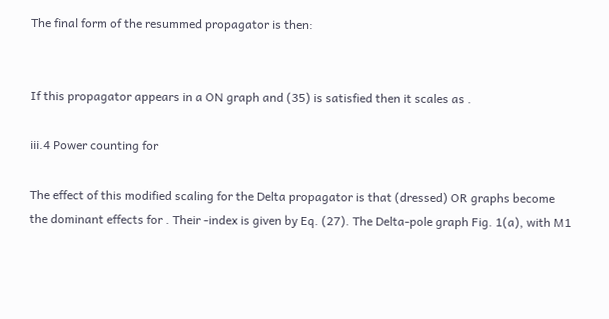The final form of the resummed propagator is then:


If this propagator appears in a ON graph and (35) is satisfied then it scales as .

iii.4 Power counting for

The effect of this modified scaling for the Delta propagator is that (dressed) OR graphs become the dominant effects for . Their -index is given by Eq. (27). The Delta-pole graph Fig. 1(a), with M1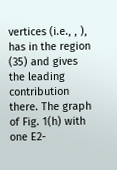vertices (i.e., , ), has in the region (35) and gives the leading contribution there. The graph of Fig. 1(h) with one E2-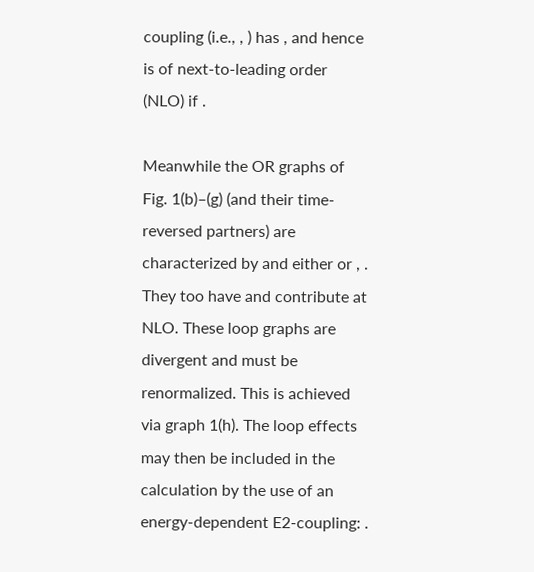coupling (i.e., , ) has , and hence is of next-to-leading order (NLO) if .

Meanwhile the OR graphs of Fig. 1(b)–(g) (and their time-reversed partners) are characterized by and either or , . They too have and contribute at NLO. These loop graphs are divergent and must be renormalized. This is achieved via graph 1(h). The loop effects may then be included in the calculation by the use of an energy-dependent E2-coupling: .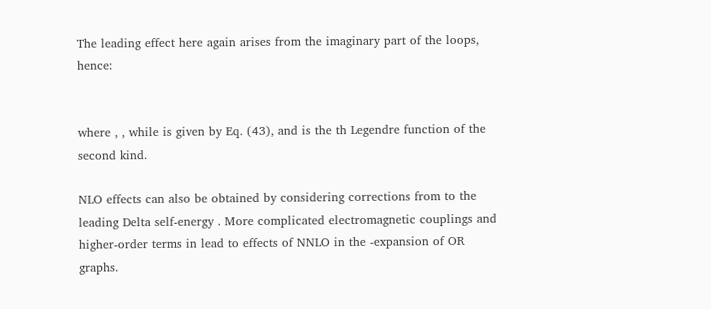The leading effect here again arises from the imaginary part of the loops, hence:


where , , while is given by Eq. (43), and is the th Legendre function of the second kind.

NLO effects can also be obtained by considering corrections from to the leading Delta self-energy . More complicated electromagnetic couplings and higher-order terms in lead to effects of NNLO in the -expansion of OR graphs.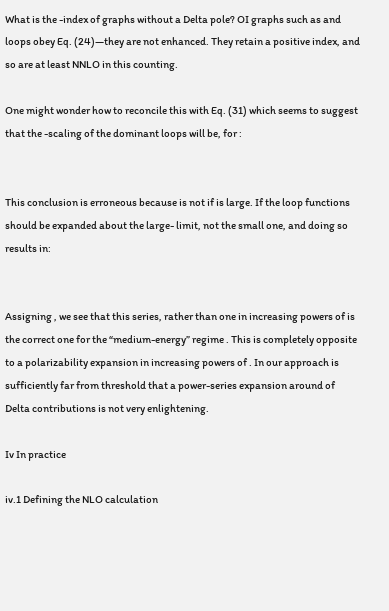What is the -index of graphs without a Delta pole? OI graphs such as and loops obey Eq. (24)—they are not enhanced. They retain a positive index, and so are at least NNLO in this counting.

One might wonder how to reconcile this with Eq. (31) which seems to suggest that the -scaling of the dominant loops will be, for :


This conclusion is erroneous because is not if is large. If the loop functions should be expanded about the large- limit, not the small one, and doing so results in:


Assigning , we see that this series, rather than one in increasing powers of is the correct one for the “medium-energy” regime . This is completely opposite to a polarizability expansion in increasing powers of . In our approach is sufficiently far from threshold that a power-series expansion around of Delta contributions is not very enlightening.

Iv In practice

iv.1 Defining the NLO calculation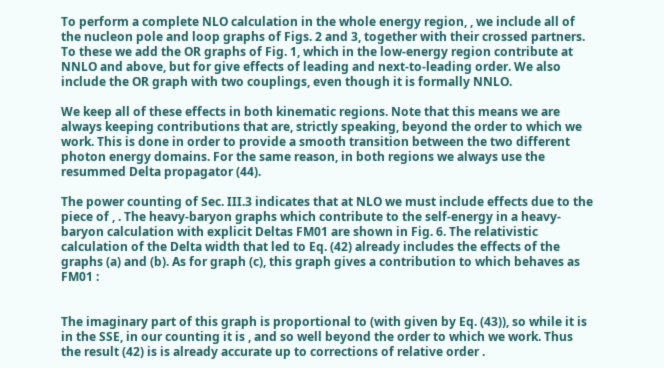To perform a complete NLO calculation in the whole energy region, , we include all of the nucleon pole and loop graphs of Figs. 2 and 3, together with their crossed partners. To these we add the OR graphs of Fig. 1, which in the low-energy region contribute at NNLO and above, but for give effects of leading and next-to-leading order. We also include the OR graph with two couplings, even though it is formally NNLO.

We keep all of these effects in both kinematic regions. Note that this means we are always keeping contributions that are, strictly speaking, beyond the order to which we work. This is done in order to provide a smooth transition between the two different photon energy domains. For the same reason, in both regions we always use the resummed Delta propagator (44).

The power counting of Sec. III.3 indicates that at NLO we must include effects due to the piece of , . The heavy-baryon graphs which contribute to the self-energy in a heavy-baryon calculation with explicit Deltas FM01 are shown in Fig. 6. The relativistic calculation of the Delta width that led to Eq. (42) already includes the effects of the graphs (a) and (b). As for graph (c), this graph gives a contribution to which behaves as FM01 :


The imaginary part of this graph is proportional to (with given by Eq. (43)), so while it is in the SSE, in our counting it is , and so well beyond the order to which we work. Thus the result (42) is is already accurate up to corrections of relative order .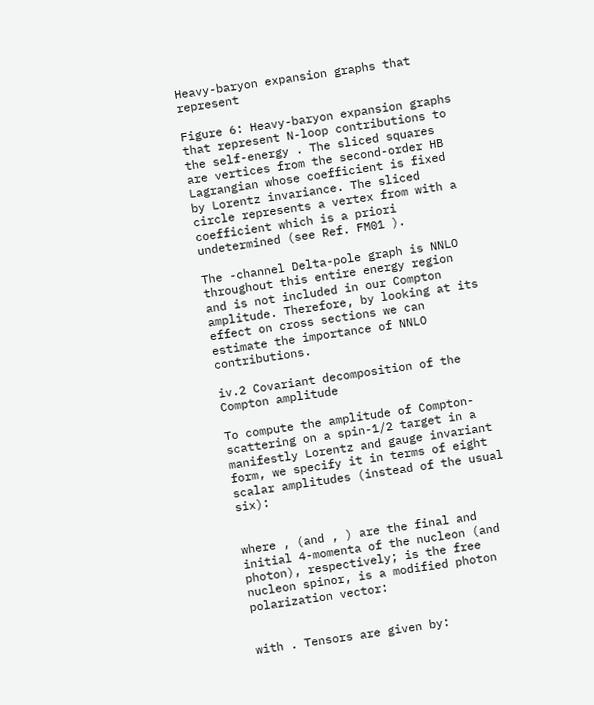Heavy-baryon expansion graphs that represent

Figure 6: Heavy-baryon expansion graphs that represent N-loop contributions to the self-energy . The sliced squares are vertices from the second-order HB Lagrangian whose coefficient is fixed by Lorentz invariance. The sliced circle represents a vertex from with a coefficient which is a priori undetermined (see Ref. FM01 ).

The -channel Delta-pole graph is NNLO throughout this entire energy region and is not included in our Compton amplitude. Therefore, by looking at its effect on cross sections we can estimate the importance of NNLO contributions.

iv.2 Covariant decomposition of the Compton amplitude

To compute the amplitude of Compton-scattering on a spin-1/2 target in a manifestly Lorentz and gauge invariant form, we specify it in terms of eight scalar amplitudes (instead of the usual six):


where , (and , ) are the final and initial 4-momenta of the nucleon (and photon), respectively; is the free nucleon spinor, is a modified photon polarization vector:


with . Tensors are given by: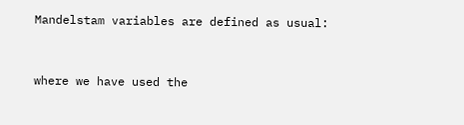Mandelstam variables are defined as usual:


where we have used the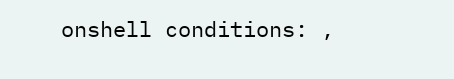onshell conditions: ,